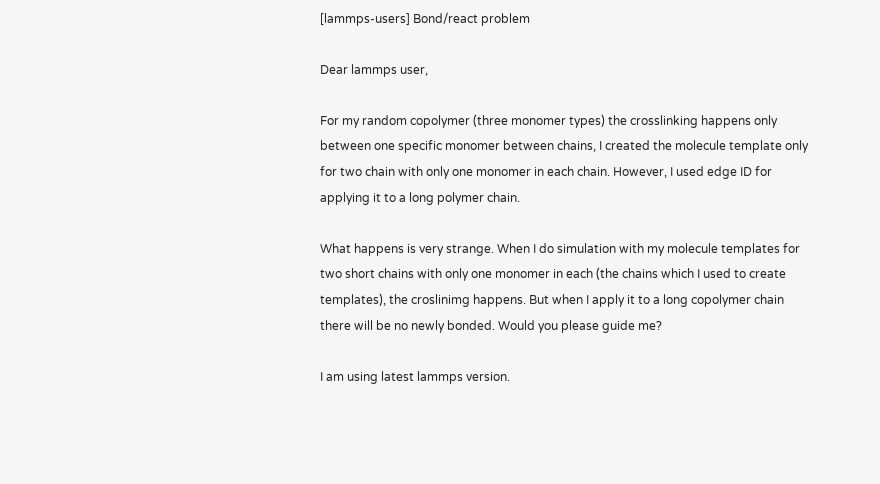[lammps-users] Bond/react problem

Dear lammps user,

For my random copolymer (three monomer types) the crosslinking happens only between one specific monomer between chains, I created the molecule template only for two chain with only one monomer in each chain. However, I used edge ID for applying it to a long polymer chain.

What happens is very strange. When I do simulation with my molecule templates for two short chains with only one monomer in each (the chains which I used to create templates), the croslinimg happens. But when I apply it to a long copolymer chain there will be no newly bonded. Would you please guide me?

I am using latest lammps version.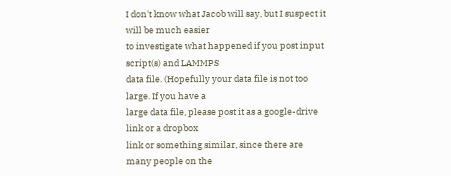I don't know what Jacob will say, but I suspect it will be much easier
to investigate what happened if you post input script(s) and LAMMPS
data file. (Hopefully your data file is not too large. If you have a
large data file, please post it as a google-drive link or a dropbox
link or something similar, since there are many people on the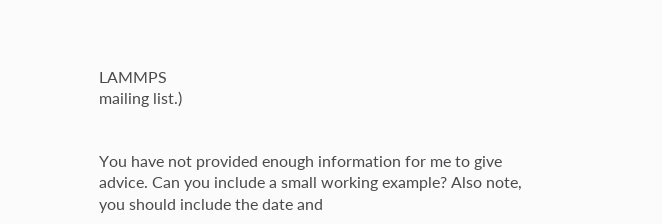LAMMPS
mailing list.)


You have not provided enough information for me to give advice. Can you include a small working example? Also note, you should include the date and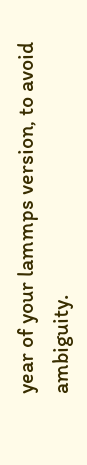year of your lammps version, to avoid ambiguity.